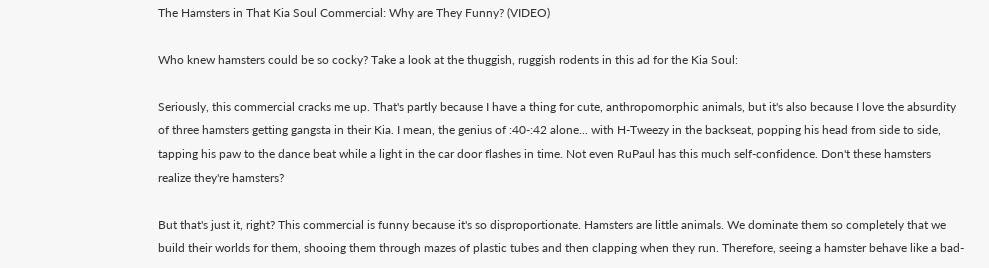The Hamsters in That Kia Soul Commercial: Why are They Funny? (VIDEO)

Who knew hamsters could be so cocky? Take a look at the thuggish, ruggish rodents in this ad for the Kia Soul:

Seriously, this commercial cracks me up. That's partly because I have a thing for cute, anthropomorphic animals, but it's also because I love the absurdity of three hamsters getting gangsta in their Kia. I mean, the genius of :40-:42 alone... with H-Tweezy in the backseat, popping his head from side to side, tapping his paw to the dance beat while a light in the car door flashes in time. Not even RuPaul has this much self-confidence. Don't these hamsters realize they're hamsters?

But that's just it, right? This commercial is funny because it's so disproportionate. Hamsters are little animals. We dominate them so completely that we build their worlds for them, shooing them through mazes of plastic tubes and then clapping when they run. Therefore, seeing a hamster behave like a bad-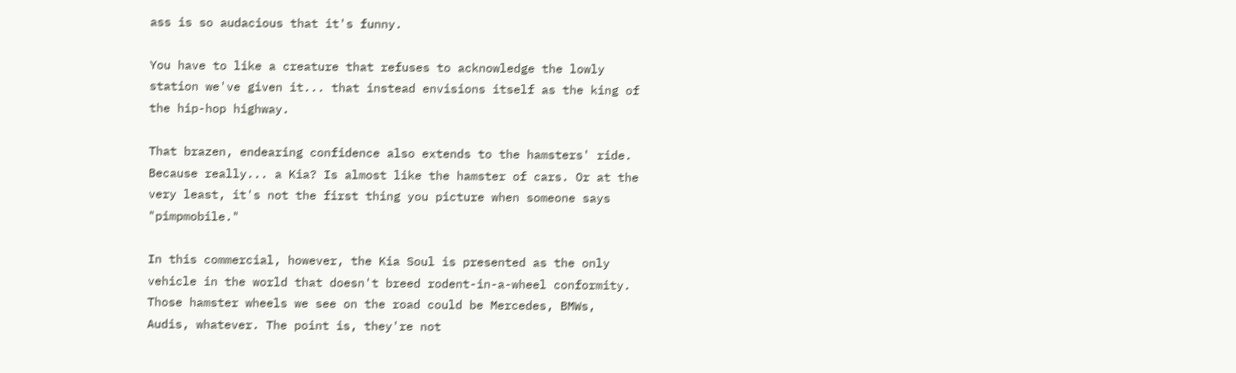ass is so audacious that it's funny.

You have to like a creature that refuses to acknowledge the lowly station we've given it... that instead envisions itself as the king of the hip-hop highway.

That brazen, endearing confidence also extends to the hamsters' ride. Because really... a Kia? Is almost like the hamster of cars. Or at the very least, it's not the first thing you picture when someone says "pimpmobile."

In this commercial, however, the Kia Soul is presented as the only vehicle in the world that doesn't breed rodent-in-a-wheel conformity. Those hamster wheels we see on the road could be Mercedes, BMWs, Audis, whatever. The point is, they're not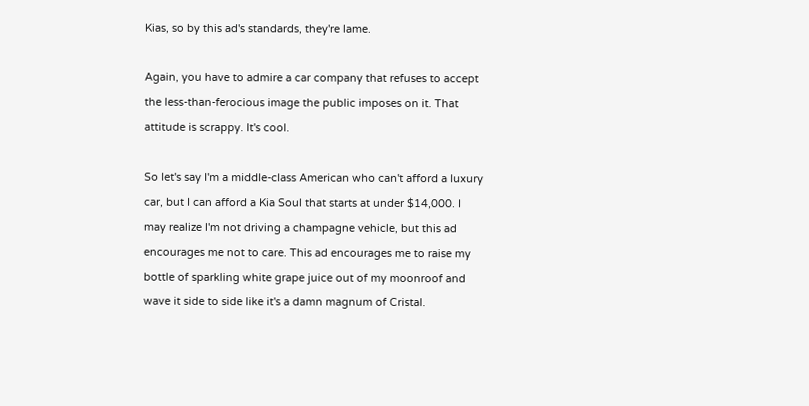Kias, so by this ad's standards, they're lame.

Again, you have to admire a car company that refuses to accept the less-than-ferocious image the public imposes on it. That attitude is scrappy. It's cool.

So let's say I'm a middle-class American who can't afford a luxury car, but I can afford a Kia Soul that starts at under $14,000. I may realize I'm not driving a champagne vehicle, but this ad encourages me not to care. This ad encourages me to raise my bottle of sparkling white grape juice out of my moonroof and wave it side to side like it's a damn magnum of Cristal.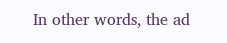In other words, the ad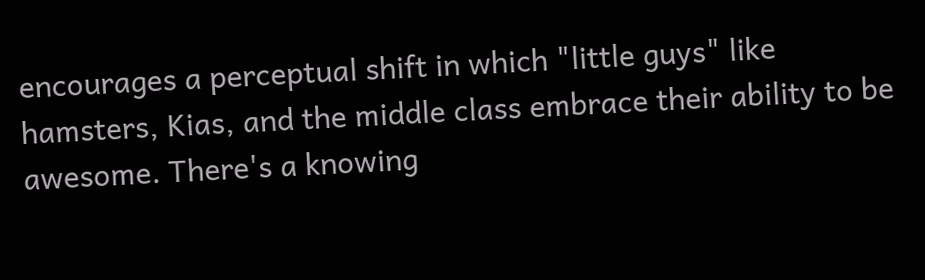encourages a perceptual shift in which "little guys" like hamsters, Kias, and the middle class embrace their ability to be awesome. There's a knowing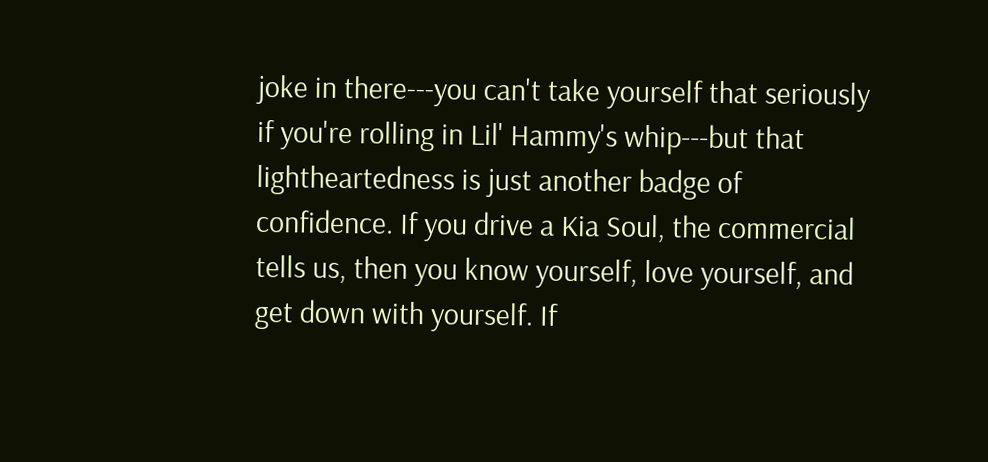joke in there---you can't take yourself that seriously if you're rolling in Lil' Hammy's whip---but that lightheartedness is just another badge of confidence. If you drive a Kia Soul, the commercial tells us, then you know yourself, love yourself, and get down with yourself. If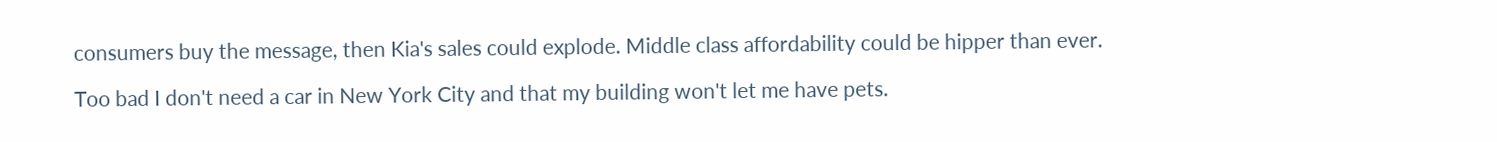consumers buy the message, then Kia's sales could explode. Middle class affordability could be hipper than ever.

Too bad I don't need a car in New York City and that my building won't let me have pets.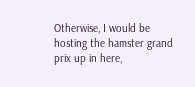Otherwise, I would be hosting the hamster grand prix up in here,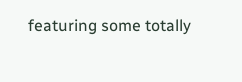featuring some totally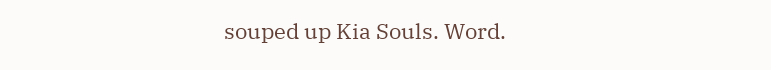souped up Kia Souls. Word.